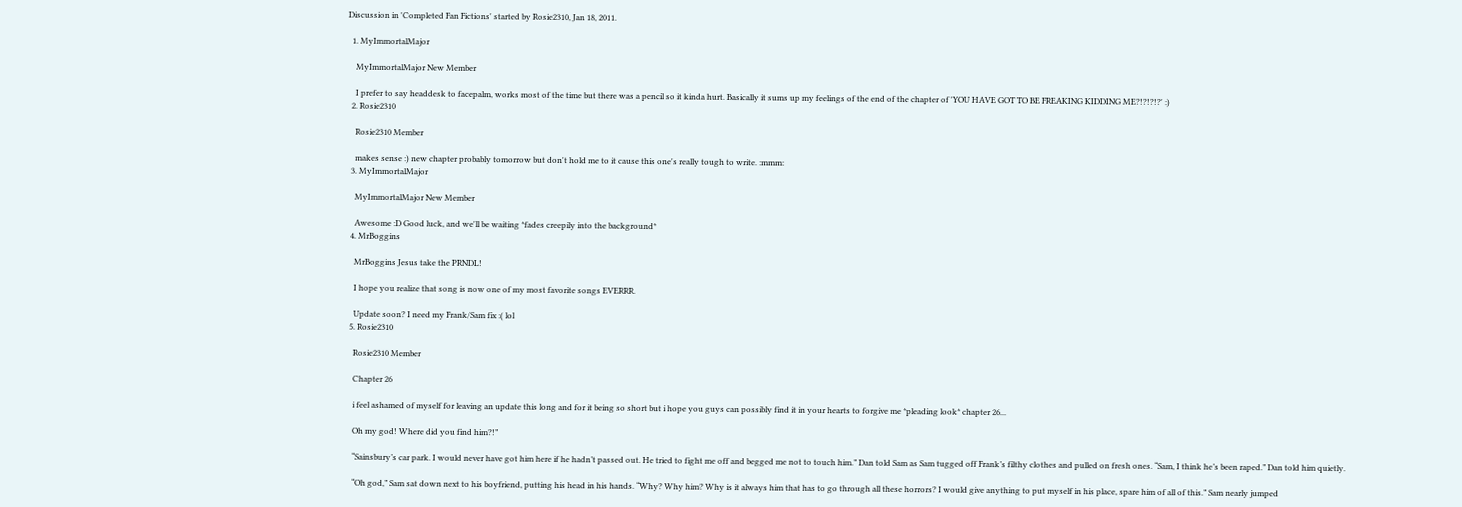Discussion in 'Completed Fan Fictions' started by Rosie2310, Jan 18, 2011.

  1. MyImmortalMajor

    MyImmortalMajor New Member

    I prefer to say headdesk to facepalm, works most of the time but there was a pencil so it kinda hurt. Basically it sums up my feelings of the end of the chapter of 'YOU HAVE GOT TO BE FREAKING KIDDING ME?!?!?!?' :)
  2. Rosie2310

    Rosie2310 Member

    makes sense :) new chapter probably tomorrow but don't hold me to it cause this one's really tough to write. :mmm:
  3. MyImmortalMajor

    MyImmortalMajor New Member

    Awesome :D Good luck, and we'll be waiting *fades creepily into the background*
  4. MrBoggins

    MrBoggins Jesus take the PRNDL!

    I hope you realize that song is now one of my most favorite songs EVERRR.

    Update soon? I need my Frank/Sam fix :( lol
  5. Rosie2310

    Rosie2310 Member

    Chapter 26

    i feel ashamed of myself for leaving an update this long and for it being so short but i hope you guys can possibly find it in your hearts to forgive me *pleading look* chapter 26...

    Oh my god! Where did you find him?!”

    “Sainsbury’s car park. I would never have got him here if he hadn’t passed out. He tried to fight me off and begged me not to touch him.” Dan told Sam as Sam tugged off Frank’s filthy clothes and pulled on fresh ones. “Sam, I think he’s been raped.” Dan told him quietly.

    “Oh god,” Sam sat down next to his boyfriend, putting his head in his hands. “Why? Why him? Why is it always him that has to go through all these horrors? I would give anything to put myself in his place, spare him of all of this.” Sam nearly jumped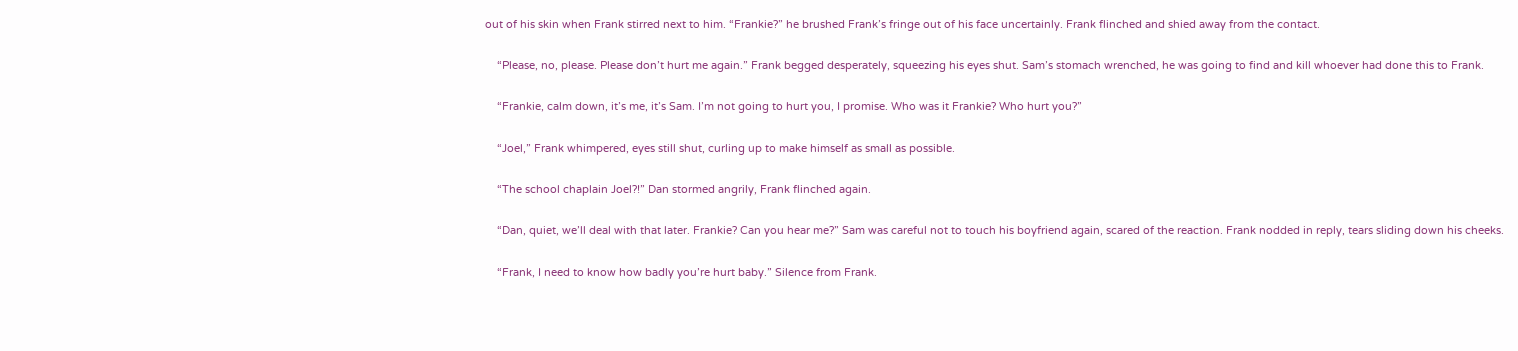out of his skin when Frank stirred next to him. “Frankie?” he brushed Frank’s fringe out of his face uncertainly. Frank flinched and shied away from the contact.

    “Please, no, please. Please don’t hurt me again.” Frank begged desperately, squeezing his eyes shut. Sam’s stomach wrenched, he was going to find and kill whoever had done this to Frank.

    “Frankie, calm down, it’s me, it’s Sam. I’m not going to hurt you, I promise. Who was it Frankie? Who hurt you?”

    “Joel,” Frank whimpered, eyes still shut, curling up to make himself as small as possible.

    “The school chaplain Joel?!” Dan stormed angrily, Frank flinched again.

    “Dan, quiet, we’ll deal with that later. Frankie? Can you hear me?” Sam was careful not to touch his boyfriend again, scared of the reaction. Frank nodded in reply, tears sliding down his cheeks.

    “Frank, I need to know how badly you’re hurt baby.” Silence from Frank.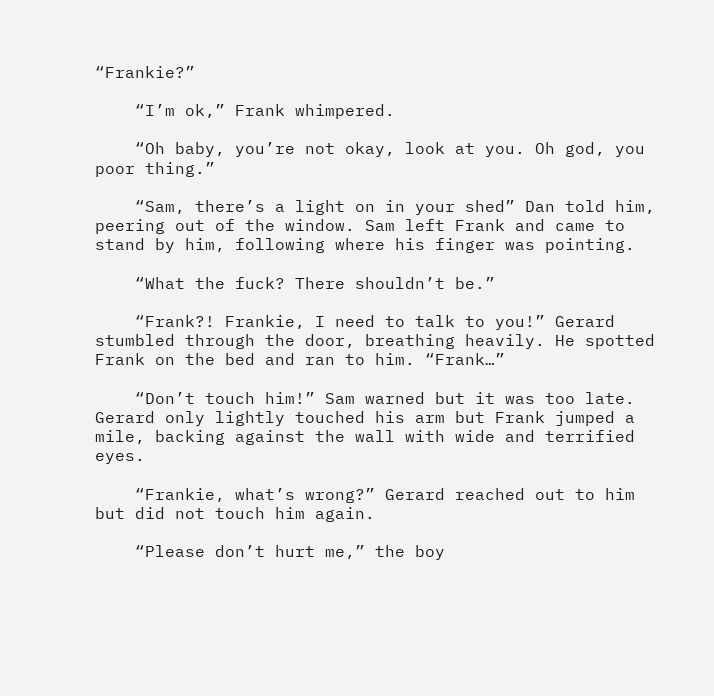“Frankie?”

    “I’m ok,” Frank whimpered.

    “Oh baby, you’re not okay, look at you. Oh god, you poor thing.”

    “Sam, there’s a light on in your shed” Dan told him, peering out of the window. Sam left Frank and came to stand by him, following where his finger was pointing.

    “What the fuck? There shouldn’t be.”

    “Frank?! Frankie, I need to talk to you!” Gerard stumbled through the door, breathing heavily. He spotted Frank on the bed and ran to him. “Frank…”

    “Don’t touch him!” Sam warned but it was too late. Gerard only lightly touched his arm but Frank jumped a mile, backing against the wall with wide and terrified eyes.

    “Frankie, what’s wrong?” Gerard reached out to him but did not touch him again.

    “Please don’t hurt me,” the boy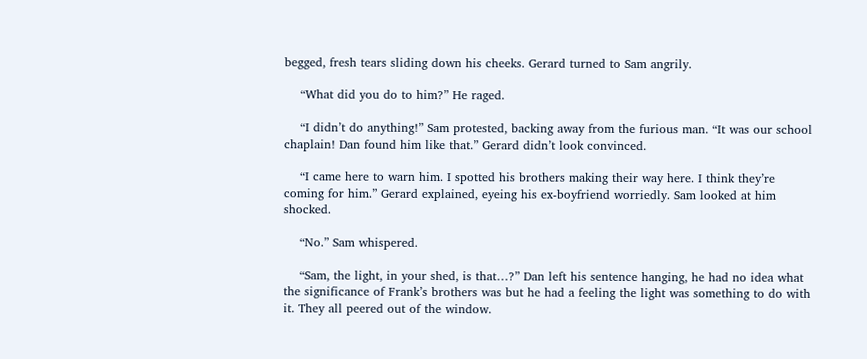begged, fresh tears sliding down his cheeks. Gerard turned to Sam angrily.

    “What did you do to him?” He raged.

    “I didn’t do anything!” Sam protested, backing away from the furious man. “It was our school chaplain! Dan found him like that.” Gerard didn’t look convinced.

    “I came here to warn him. I spotted his brothers making their way here. I think they’re coming for him.” Gerard explained, eyeing his ex-boyfriend worriedly. Sam looked at him shocked.

    “No.” Sam whispered.

    “Sam, the light, in your shed, is that…?” Dan left his sentence hanging, he had no idea what the significance of Frank’s brothers was but he had a feeling the light was something to do with it. They all peered out of the window.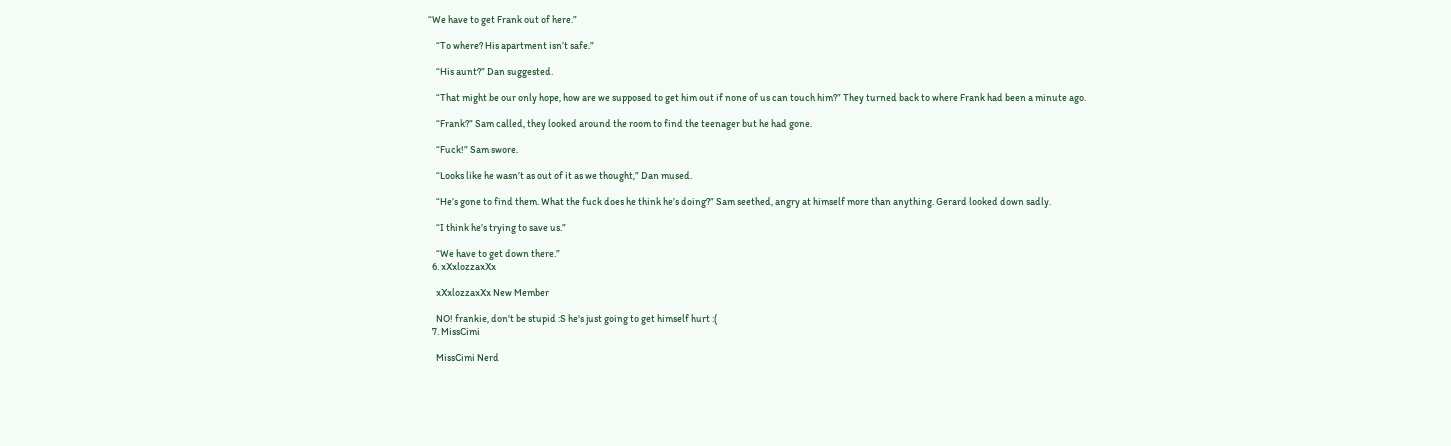“We have to get Frank out of here.”

    “To where? His apartment isn’t safe.”

    “His aunt?” Dan suggested.

    “That might be our only hope, how are we supposed to get him out if none of us can touch him?” They turned back to where Frank had been a minute ago.

    “Frank?” Sam called, they looked around the room to find the teenager but he had gone.

    “Fuck!” Sam swore.

    “Looks like he wasn’t as out of it as we thought,” Dan mused.

    “He’s gone to find them. What the fuck does he think he’s doing?” Sam seethed, angry at himself more than anything. Gerard looked down sadly.

    “I think he’s trying to save us.”

    “We have to get down there.”
  6. xXxlozzaxXx

    xXxlozzaxXx New Member

    NO! frankie, don't be stupid :S he's just going to get himself hurt :(
  7. MissCimi

    MissCimi Nerd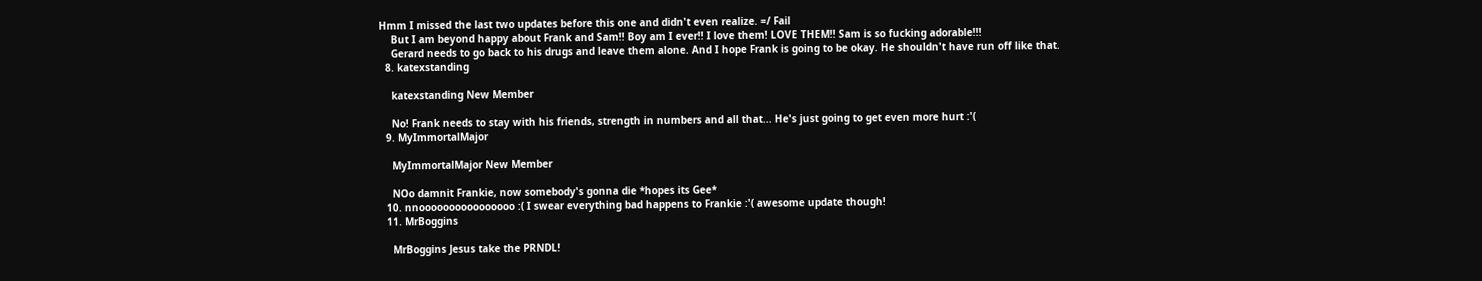Hmm I missed the last two updates before this one and didn't even realize. =/ Fail
    But I am beyond happy about Frank and Sam!! Boy am I ever!! I love them! LOVE THEM!! Sam is so fucking adorable!!!
    Gerard needs to go back to his drugs and leave them alone. And I hope Frank is going to be okay. He shouldn't have run off like that.
  8. katexstanding

    katexstanding New Member

    No! Frank needs to stay with his friends, strength in numbers and all that... He's just going to get even more hurt :'(
  9. MyImmortalMajor

    MyImmortalMajor New Member

    NOo damnit Frankie, now somebody's gonna die *hopes its Gee*
  10. nnoooooooooooooooo :( I swear everything bad happens to Frankie :'( awesome update though!
  11. MrBoggins

    MrBoggins Jesus take the PRNDL!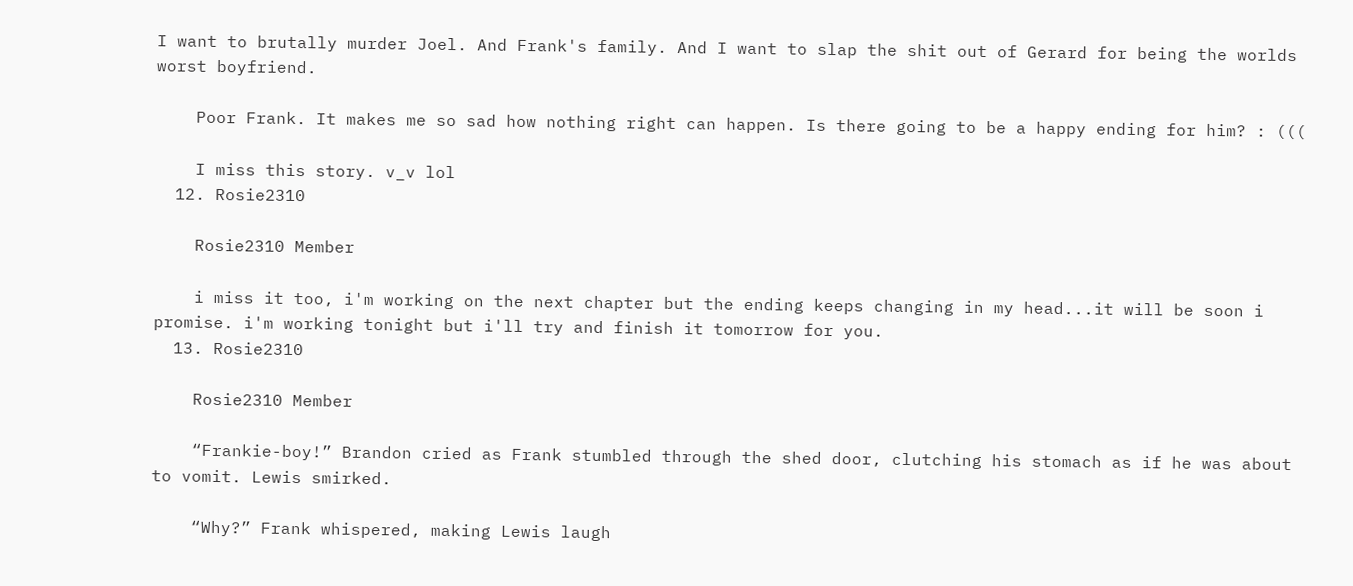I want to brutally murder Joel. And Frank's family. And I want to slap the shit out of Gerard for being the worlds worst boyfriend.

    Poor Frank. It makes me so sad how nothing right can happen. Is there going to be a happy ending for him? : (((

    I miss this story. v_v lol
  12. Rosie2310

    Rosie2310 Member

    i miss it too, i'm working on the next chapter but the ending keeps changing in my head...it will be soon i promise. i'm working tonight but i'll try and finish it tomorrow for you.
  13. Rosie2310

    Rosie2310 Member

    “Frankie-boy!” Brandon cried as Frank stumbled through the shed door, clutching his stomach as if he was about to vomit. Lewis smirked.

    “Why?” Frank whispered, making Lewis laugh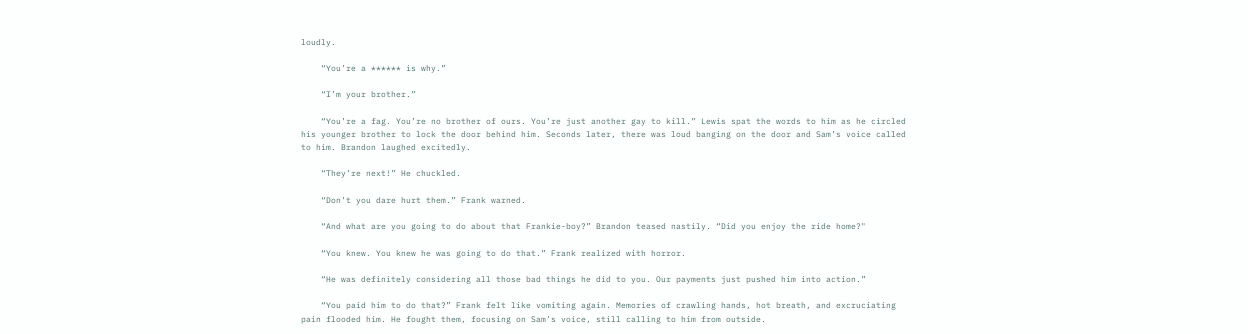loudly.

    “You’re a ****** is why.”

    “I’m your brother.”

    “You’re a fag. You’re no brother of ours. You’re just another gay to kill.” Lewis spat the words to him as he circled his younger brother to lock the door behind him. Seconds later, there was loud banging on the door and Sam’s voice called to him. Brandon laughed excitedly.

    “They’re next!” He chuckled.

    “Don’t you dare hurt them.” Frank warned.

    “And what are you going to do about that Frankie-boy?” Brandon teased nastily. “Did you enjoy the ride home?"

    “You knew. You knew he was going to do that.” Frank realized with horror.

    “He was definitely considering all those bad things he did to you. Our payments just pushed him into action.”

    “You paid him to do that?” Frank felt like vomiting again. Memories of crawling hands, hot breath, and excruciating pain flooded him. He fought them, focusing on Sam’s voice, still calling to him from outside.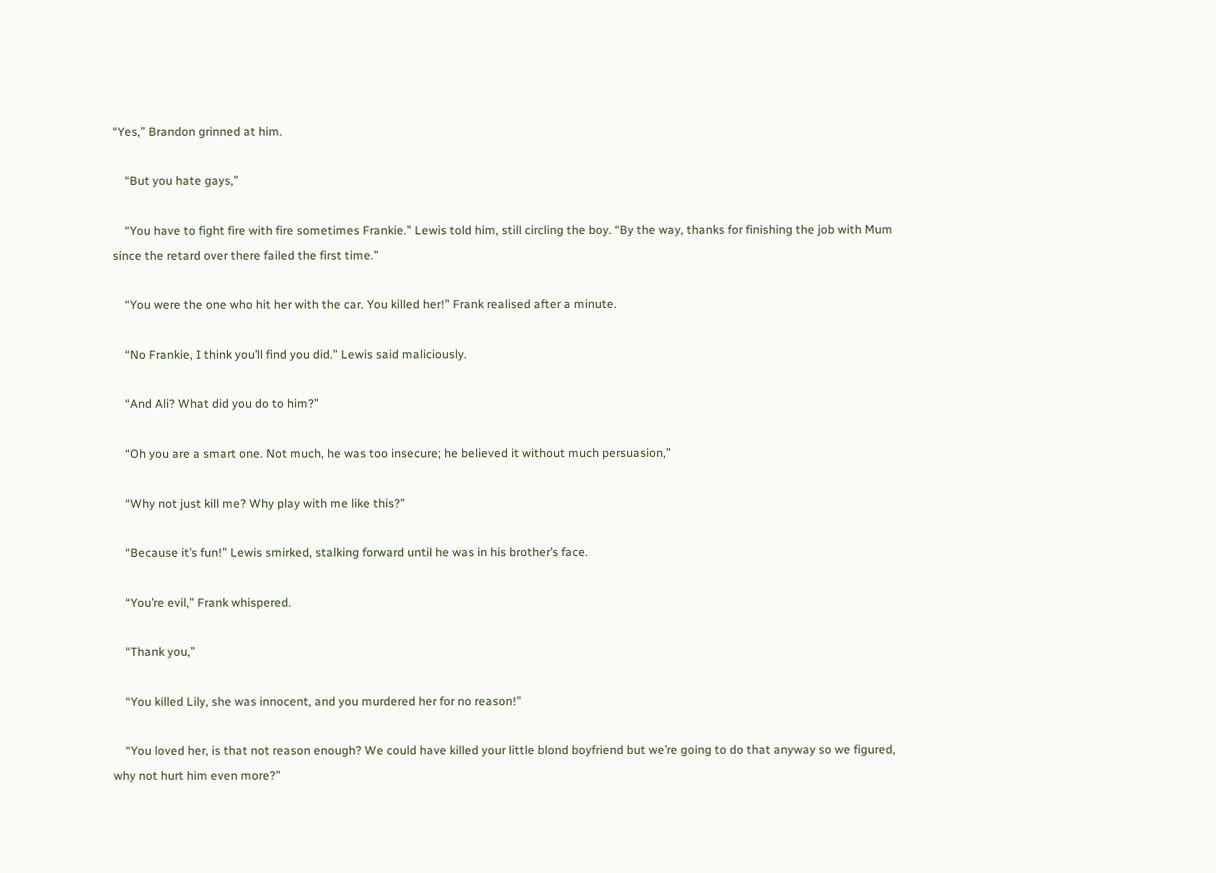“Yes,” Brandon grinned at him.

    “But you hate gays,”

    “You have to fight fire with fire sometimes Frankie.” Lewis told him, still circling the boy. “By the way, thanks for finishing the job with Mum since the retard over there failed the first time.”

    “You were the one who hit her with the car. You killed her!” Frank realised after a minute.

    “No Frankie, I think you’ll find you did.” Lewis said maliciously.

    “And Ali? What did you do to him?”

    “Oh you are a smart one. Not much, he was too insecure; he believed it without much persuasion,”

    “Why not just kill me? Why play with me like this?”

    “Because it’s fun!” Lewis smirked, stalking forward until he was in his brother’s face.

    “You’re evil,” Frank whispered.

    “Thank you,”

    “You killed Lily, she was innocent, and you murdered her for no reason!”

    “You loved her, is that not reason enough? We could have killed your little blond boyfriend but we’re going to do that anyway so we figured, why not hurt him even more?”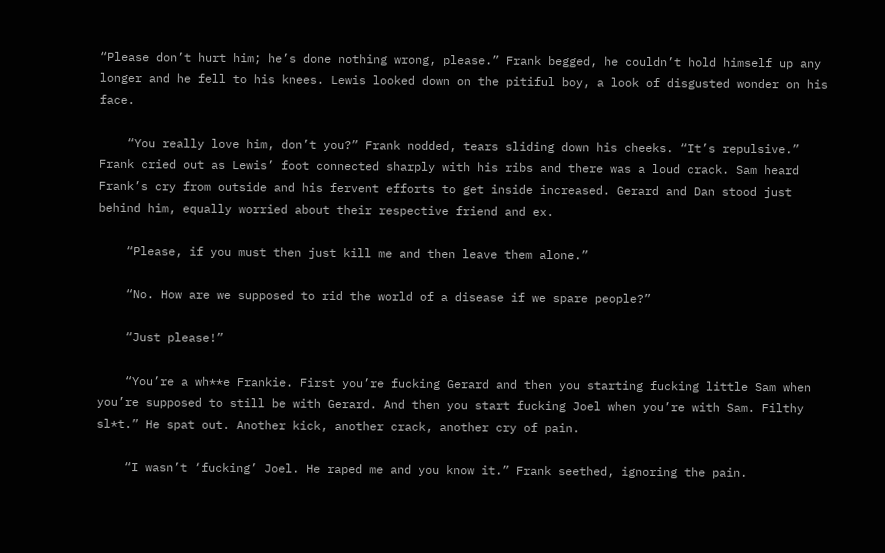“Please don’t hurt him; he’s done nothing wrong, please.” Frank begged, he couldn’t hold himself up any longer and he fell to his knees. Lewis looked down on the pitiful boy, a look of disgusted wonder on his face.

    “You really love him, don’t you?” Frank nodded, tears sliding down his cheeks. “It’s repulsive.” Frank cried out as Lewis’ foot connected sharply with his ribs and there was a loud crack. Sam heard Frank’s cry from outside and his fervent efforts to get inside increased. Gerard and Dan stood just behind him, equally worried about their respective friend and ex.

    “Please, if you must then just kill me and then leave them alone.”

    “No. How are we supposed to rid the world of a disease if we spare people?”

    “Just please!”

    “You’re a wh**e Frankie. First you’re fucking Gerard and then you starting fucking little Sam when you’re supposed to still be with Gerard. And then you start fucking Joel when you’re with Sam. Filthy sl*t.” He spat out. Another kick, another crack, another cry of pain.

    “I wasn’t ‘fucking’ Joel. He raped me and you know it.” Frank seethed, ignoring the pain.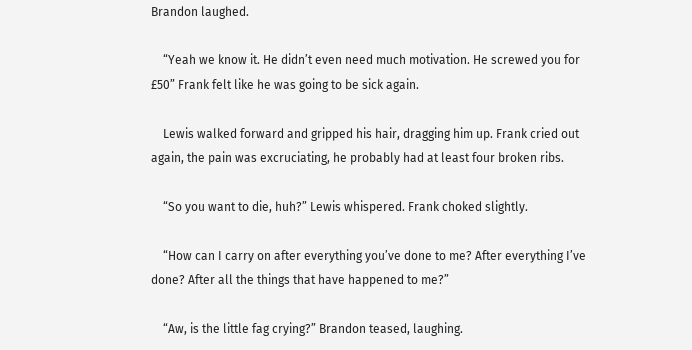Brandon laughed.

    “Yeah we know it. He didn’t even need much motivation. He screwed you for £50” Frank felt like he was going to be sick again.

    Lewis walked forward and gripped his hair, dragging him up. Frank cried out again, the pain was excruciating, he probably had at least four broken ribs.

    “So you want to die, huh?” Lewis whispered. Frank choked slightly.

    “How can I carry on after everything you’ve done to me? After everything I’ve done? After all the things that have happened to me?”

    “Aw, is the little fag crying?” Brandon teased, laughing.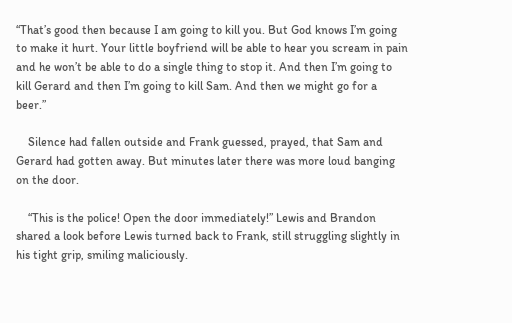“That’s good then because I am going to kill you. But God knows I’m going to make it hurt. Your little boyfriend will be able to hear you scream in pain and he won’t be able to do a single thing to stop it. And then I’m going to kill Gerard and then I’m going to kill Sam. And then we might go for a beer.”

    Silence had fallen outside and Frank guessed, prayed, that Sam and Gerard had gotten away. But minutes later there was more loud banging on the door.

    “This is the police! Open the door immediately!” Lewis and Brandon shared a look before Lewis turned back to Frank, still struggling slightly in his tight grip, smiling maliciously.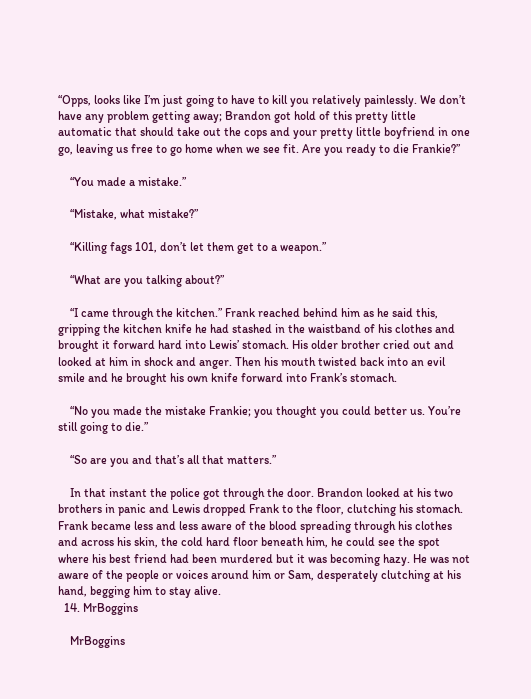“Opps, looks like I’m just going to have to kill you relatively painlessly. We don’t have any problem getting away; Brandon got hold of this pretty little automatic that should take out the cops and your pretty little boyfriend in one go, leaving us free to go home when we see fit. Are you ready to die Frankie?”

    “You made a mistake.”

    “Mistake, what mistake?”

    “Killing fags 101, don’t let them get to a weapon.”

    “What are you talking about?”

    “I came through the kitchen.” Frank reached behind him as he said this, gripping the kitchen knife he had stashed in the waistband of his clothes and brought it forward hard into Lewis’ stomach. His older brother cried out and looked at him in shock and anger. Then his mouth twisted back into an evil smile and he brought his own knife forward into Frank’s stomach.

    “No you made the mistake Frankie; you thought you could better us. You’re still going to die.”

    “So are you and that’s all that matters.”

    In that instant the police got through the door. Brandon looked at his two brothers in panic and Lewis dropped Frank to the floor, clutching his stomach. Frank became less and less aware of the blood spreading through his clothes and across his skin, the cold hard floor beneath him, he could see the spot where his best friend had been murdered but it was becoming hazy. He was not aware of the people or voices around him or Sam, desperately clutching at his hand, begging him to stay alive.
  14. MrBoggins

    MrBoggins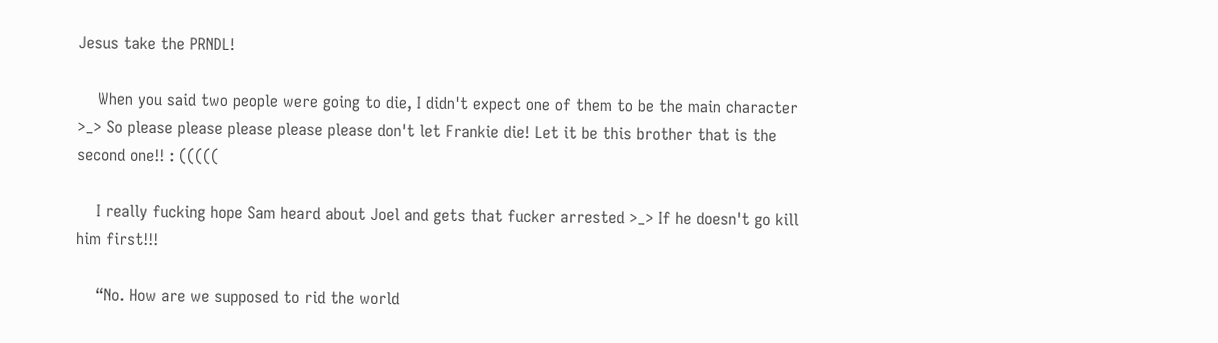Jesus take the PRNDL!

    When you said two people were going to die, I didn't expect one of them to be the main character >_> So please please please please please don't let Frankie die! Let it be this brother that is the second one!! : (((((

    I really fucking hope Sam heard about Joel and gets that fucker arrested >_> If he doesn't go kill him first!!!

    “No. How are we supposed to rid the world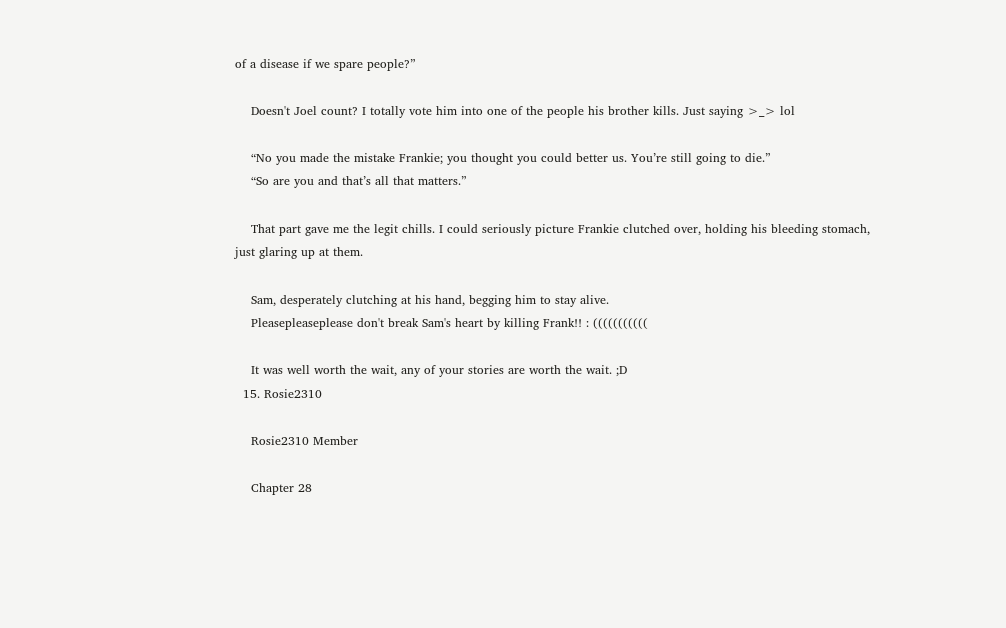of a disease if we spare people?”

    Doesn't Joel count? I totally vote him into one of the people his brother kills. Just saying >_> lol

    “No you made the mistake Frankie; you thought you could better us. You’re still going to die.”
    “So are you and that’s all that matters.”

    That part gave me the legit chills. I could seriously picture Frankie clutched over, holding his bleeding stomach, just glaring up at them.

    Sam, desperately clutching at his hand, begging him to stay alive.
    Pleasepleaseplease don't break Sam's heart by killing Frank!! : (((((((((((

    It was well worth the wait, any of your stories are worth the wait. ;D
  15. Rosie2310

    Rosie2310 Member

    Chapter 28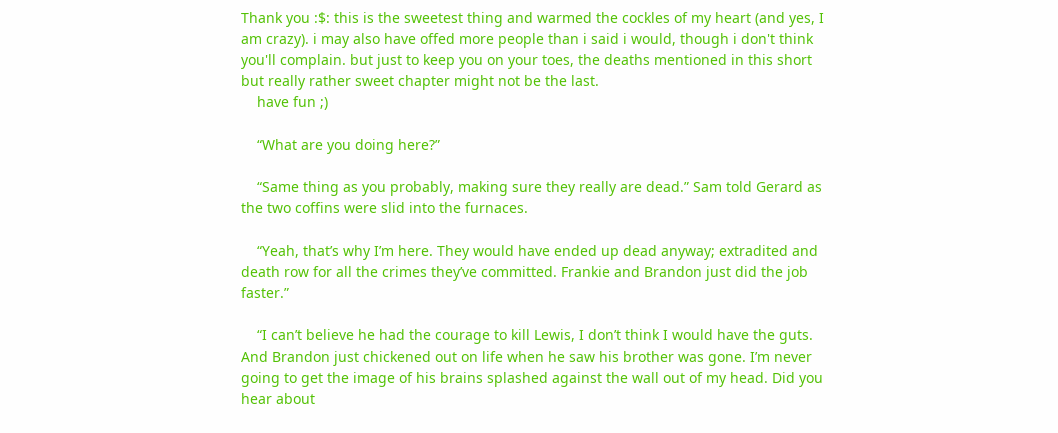Thank you :$: this is the sweetest thing and warmed the cockles of my heart (and yes, I am crazy). i may also have offed more people than i said i would, though i don't think you'll complain. but just to keep you on your toes, the deaths mentioned in this short but really rather sweet chapter might not be the last.
    have fun ;)

    “What are you doing here?”

    “Same thing as you probably, making sure they really are dead.” Sam told Gerard as the two coffins were slid into the furnaces.

    “Yeah, that’s why I’m here. They would have ended up dead anyway; extradited and death row for all the crimes they’ve committed. Frankie and Brandon just did the job faster.”

    “I can’t believe he had the courage to kill Lewis, I don’t think I would have the guts. And Brandon just chickened out on life when he saw his brother was gone. I’m never going to get the image of his brains splashed against the wall out of my head. Did you hear about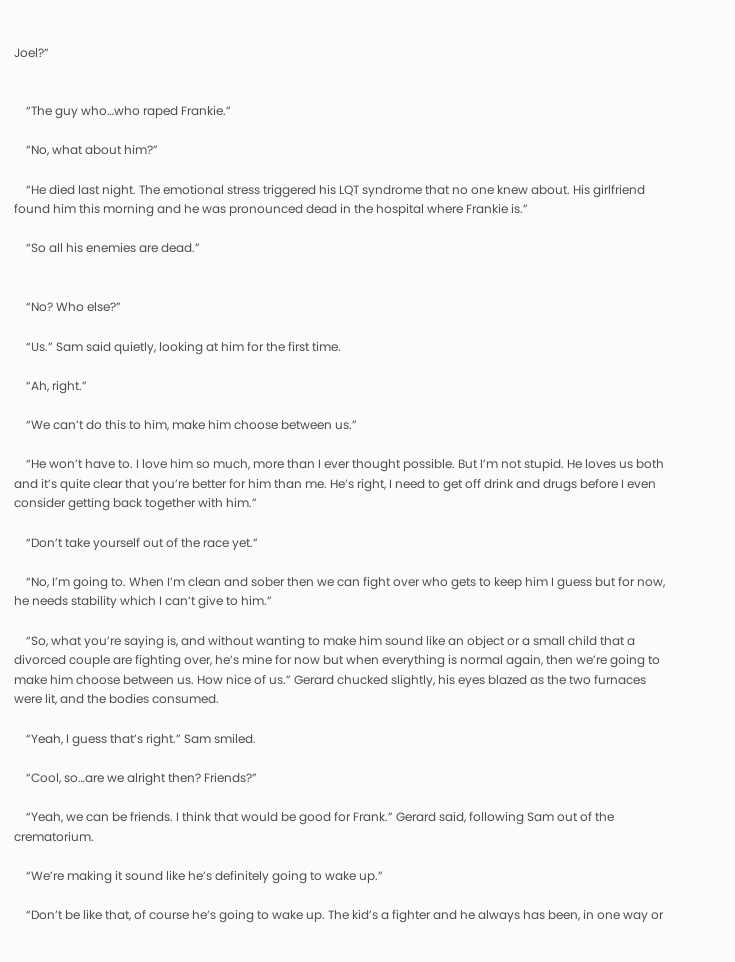Joel?”


    “The guy who…who raped Frankie.”

    “No, what about him?”

    “He died last night. The emotional stress triggered his LQT syndrome that no one knew about. His girlfriend found him this morning and he was pronounced dead in the hospital where Frankie is.”

    “So all his enemies are dead.”


    “No? Who else?”

    “Us.” Sam said quietly, looking at him for the first time.

    “Ah, right.”

    “We can’t do this to him, make him choose between us.”

    “He won’t have to. I love him so much, more than I ever thought possible. But I’m not stupid. He loves us both and it’s quite clear that you’re better for him than me. He’s right, I need to get off drink and drugs before I even consider getting back together with him.”

    “Don’t take yourself out of the race yet.”

    “No, I’m going to. When I’m clean and sober then we can fight over who gets to keep him I guess but for now, he needs stability which I can’t give to him.”

    “So, what you’re saying is, and without wanting to make him sound like an object or a small child that a divorced couple are fighting over, he’s mine for now but when everything is normal again, then we’re going to make him choose between us. How nice of us.” Gerard chucked slightly, his eyes blazed as the two furnaces were lit, and the bodies consumed.

    “Yeah, I guess that’s right.” Sam smiled.

    “Cool, so…are we alright then? Friends?”

    “Yeah, we can be friends. I think that would be good for Frank.” Gerard said, following Sam out of the crematorium.

    “We’re making it sound like he’s definitely going to wake up.”

    “Don’t be like that, of course he’s going to wake up. The kid’s a fighter and he always has been, in one way or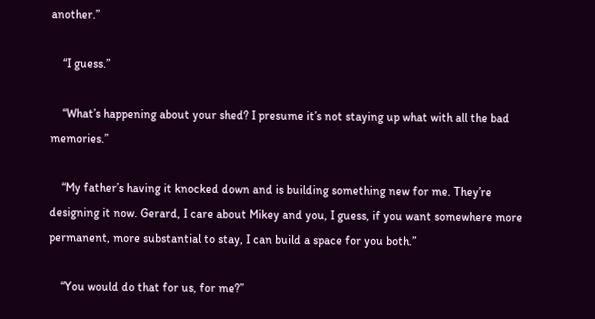another.”

    “I guess.”

    “What’s happening about your shed? I presume it’s not staying up what with all the bad memories.”

    “My father’s having it knocked down and is building something new for me. They’re designing it now. Gerard, I care about Mikey and you, I guess, if you want somewhere more permanent, more substantial to stay, I can build a space for you both.”

    “You would do that for us, for me?”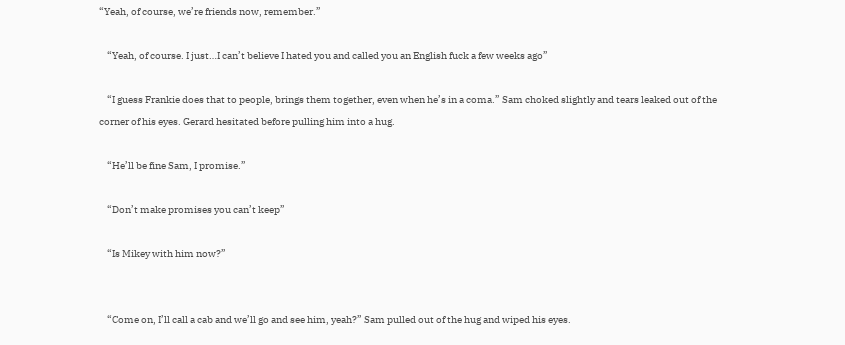“Yeah, of course, we’re friends now, remember.”

    “Yeah, of course. I just…I can’t believe I hated you and called you an English fuck a few weeks ago”

    “I guess Frankie does that to people, brings them together, even when he’s in a coma.” Sam choked slightly and tears leaked out of the corner of his eyes. Gerard hesitated before pulling him into a hug.

    “He’ll be fine Sam, I promise.”

    “Don’t make promises you can’t keep”

    “Is Mikey with him now?”


    “Come on, I’ll call a cab and we’ll go and see him, yeah?” Sam pulled out of the hug and wiped his eyes.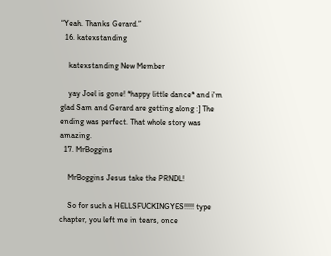“Yeah. Thanks Gerard.”
  16. katexstanding

    katexstanding New Member

    yay Joel is gone! *happy little dance* and i'm glad Sam and Gerard are getting along :] The ending was perfect. That whole story was amazing.
  17. MrBoggins

    MrBoggins Jesus take the PRNDL!

    So for such a HELLSFUCKINGYES!!!!! type chapter, you left me in tears, once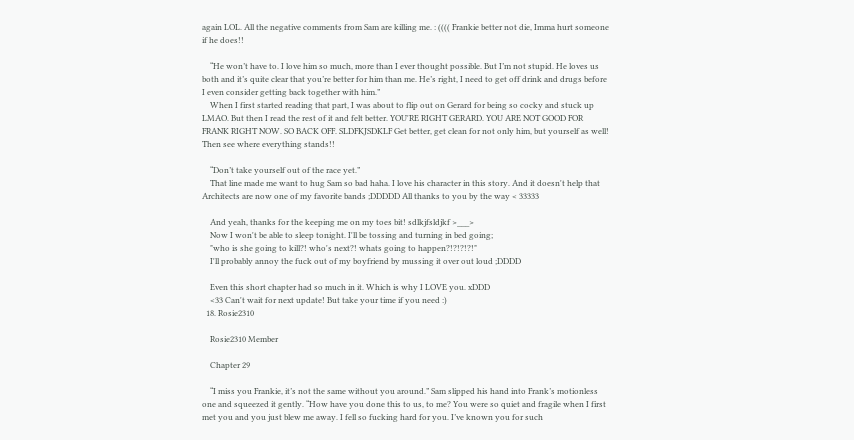again LOL. All the negative comments from Sam are killing me. : (((( Frankie better not die, Imma hurt someone if he does!!

    “He won’t have to. I love him so much, more than I ever thought possible. But I’m not stupid. He loves us both and it’s quite clear that you’re better for him than me. He’s right, I need to get off drink and drugs before I even consider getting back together with him.”
    When I first started reading that part, I was about to flip out on Gerard for being so cocky and stuck up LMAO. But then I read the rest of it and felt better. YOU'RE RIGHT GERARD. YOU ARE NOT GOOD FOR FRANK RIGHT NOW. SO BACK OFF. SLDFKJSDKLF Get better, get clean for not only him, but yourself as well! Then see where everything stands!!

    “Don’t take yourself out of the race yet.”
    That line made me want to hug Sam so bad haha. I love his character in this story. And it doesn't help that Architects are now one of my favorite bands ;DDDDD All thanks to you by the way < 33333

    And yeah, thanks for the keeping me on my toes bit! sdlkjfsldjkf >___>
    Now I won't be able to sleep tonight. I'll be tossing and turning in bed going;
    "who is she going to kill?! who's next?! whats going to happen?!?!?!?!"
    I'll probably annoy the fuck out of my boyfriend by mussing it over out loud ;DDDD

    Even this short chapter had so much in it. Which is why I LOVE you. xDDD
    <33 Can't wait for next update! But take your time if you need :)
  18. Rosie2310

    Rosie2310 Member

    Chapter 29

    “I miss you Frankie, it’s not the same without you around.” Sam slipped his hand into Frank’s motionless one and squeezed it gently. “How have you done this to us, to me? You were so quiet and fragile when I first met you and you just blew me away. I fell so fucking hard for you. I’ve known you for such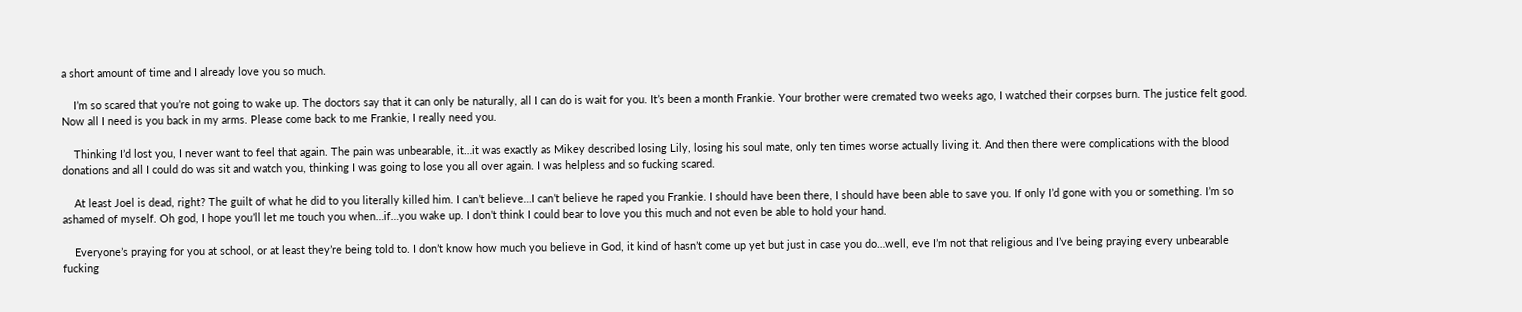a short amount of time and I already love you so much.

    I’m so scared that you’re not going to wake up. The doctors say that it can only be naturally, all I can do is wait for you. It’s been a month Frankie. Your brother were cremated two weeks ago, I watched their corpses burn. The justice felt good. Now all I need is you back in my arms. Please come back to me Frankie, I really need you.

    Thinking I’d lost you, I never want to feel that again. The pain was unbearable, it…it was exactly as Mikey described losing Lily, losing his soul mate, only ten times worse actually living it. And then there were complications with the blood donations and all I could do was sit and watch you, thinking I was going to lose you all over again. I was helpless and so fucking scared.

    At least Joel is dead, right? The guilt of what he did to you literally killed him. I can’t believe…I can’t believe he raped you Frankie. I should have been there, I should have been able to save you. If only I’d gone with you or something. I’m so ashamed of myself. Oh god, I hope you’ll let me touch you when…if…you wake up. I don’t think I could bear to love you this much and not even be able to hold your hand.

    Everyone’s praying for you at school, or at least they’re being told to. I don’t know how much you believe in God, it kind of hasn’t come up yet but just in case you do…well, eve I’m not that religious and I’ve being praying every unbearable fucking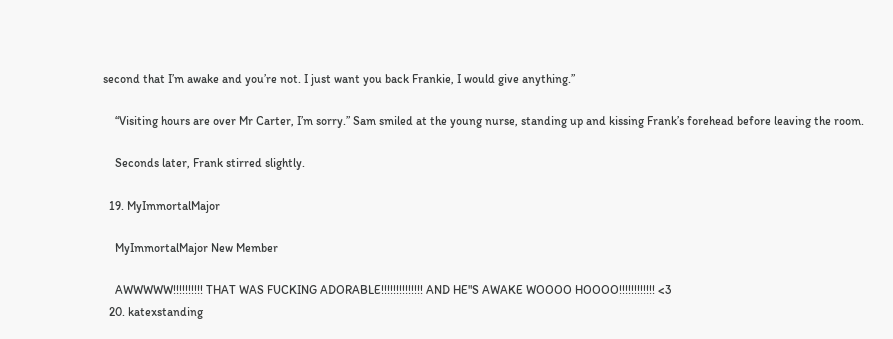second that I’m awake and you’re not. I just want you back Frankie, I would give anything.”

    “Visiting hours are over Mr Carter, I’m sorry.” Sam smiled at the young nurse, standing up and kissing Frank’s forehead before leaving the room.

    Seconds later, Frank stirred slightly.

  19. MyImmortalMajor

    MyImmortalMajor New Member

    AWWWWW!!!!!!!!!! THAT WAS FUCKING ADORABLE!!!!!!!!!!!!!! AND HE"S AWAKE WOOOO HOOOO!!!!!!!!!!!! <3
  20. katexstanding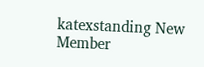katexstanding New Member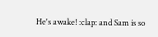He's awake! :clap: and Sam is so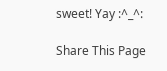sweet! Yay :^_^:

Share This Page